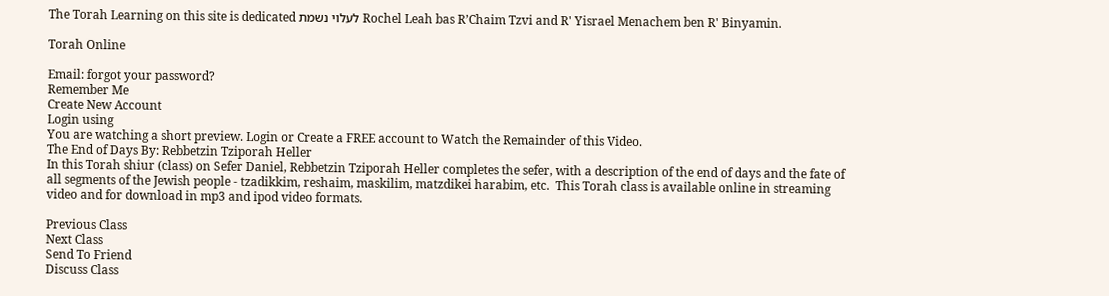The Torah Learning on this site is dedicated לעלוי נשמת Rochel Leah bas R’Chaim Tzvi and R' Yisrael Menachem ben R' Binyamin.

Torah Online

Email: forgot your password?
Remember Me
Create New Account
Login using
You are watching a short preview. Login or Create a FREE account to Watch the Remainder of this Video.
The End of Days By: Rebbetzin Tziporah Heller
In this Torah shiur (class) on Sefer Daniel, Rebbetzin Tziporah Heller completes the sefer, with a description of the end of days and the fate of all segments of the Jewish people - tzadikkim, reshaim, maskilim, matzdikei harabim, etc.  This Torah class is available online in streaming video and for download in mp3 and ipod video formats.

Previous Class
Next Class
Send To Friend
Discuss Class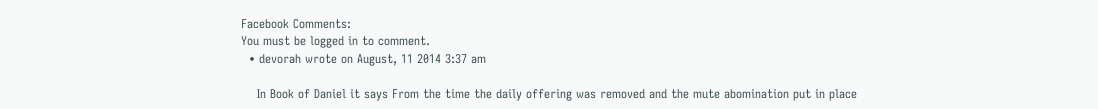Facebook Comments:
You must be logged in to comment.
  • devorah wrote on August, 11 2014 3:37 am

    In Book of Daniel it says From the time the daily offering was removed and the mute abomination put in place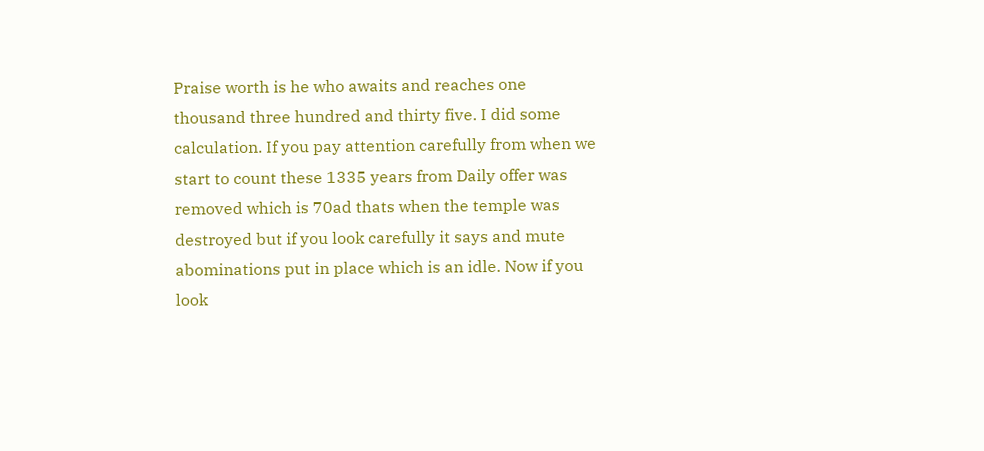Praise worth is he who awaits and reaches one thousand three hundred and thirty five. I did some calculation. If you pay attention carefully from when we start to count these 1335 years from Daily offer was removed which is 70ad thats when the temple was destroyed but if you look carefully it says and mute abominations put in place which is an idle. Now if you look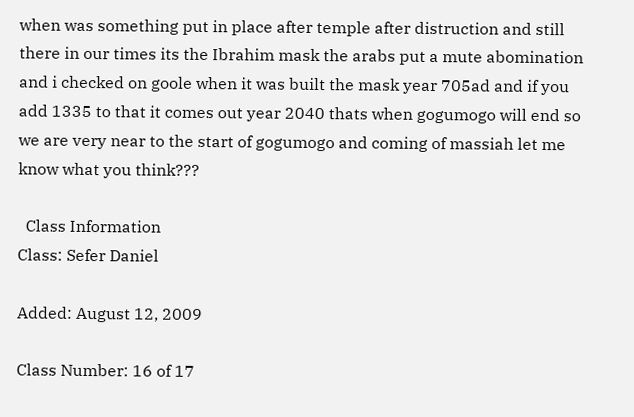when was something put in place after temple after distruction and still there in our times its the Ibrahim mask the arabs put a mute abomination and i checked on goole when it was built the mask year 705ad and if you add 1335 to that it comes out year 2040 thats when gogumogo will end so we are very near to the start of gogumogo and coming of massiah let me know what you think???

  Class Information
Class: Sefer Daniel

Added: August 12, 2009

Class Number: 16 of 17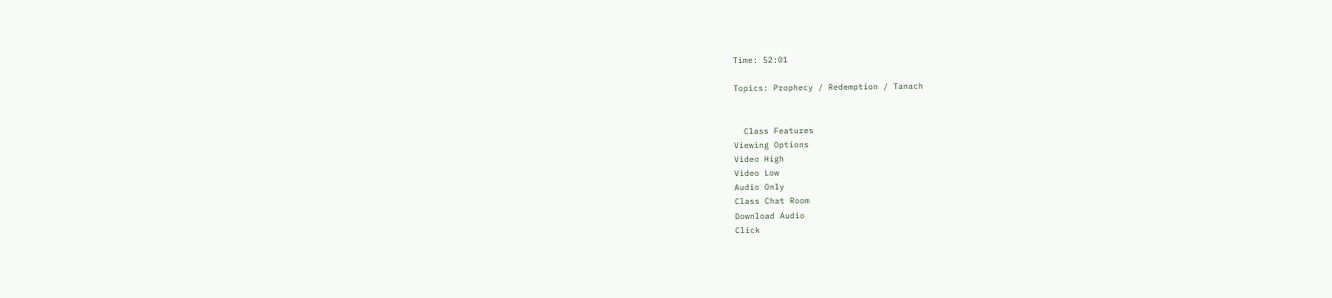Time: 52:01

Topics: Prophecy / Redemption / Tanach


  Class Features
Viewing Options
Video High
Video Low
Audio Only
Class Chat Room
Download Audio
Click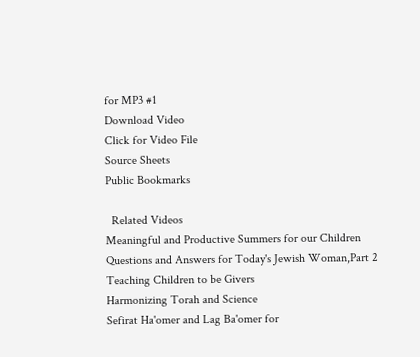for MP3 #1
Download Video
Click for Video File
Source Sheets
Public Bookmarks

  Related Videos
Meaningful and Productive Summers for our Children
Questions and Answers for Today's Jewish Woman,Part 2
Teaching Children to be Givers
Harmonizing Torah and Science
Sefirat Ha'omer and Lag Ba'omer for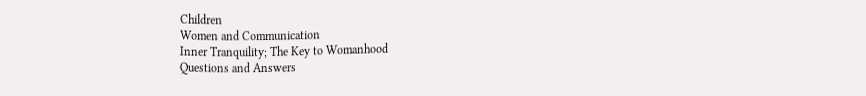Children
Women and Communication
Inner Tranquility; The Key to Womanhood
Questions and Answers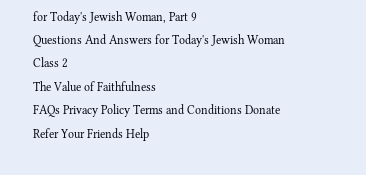for Today's Jewish Woman, Part 9
Questions And Answers for Today's Jewish Woman Class 2
The Value of Faithfulness
FAQs Privacy Policy Terms and Conditions Donate Refer Your Friends Help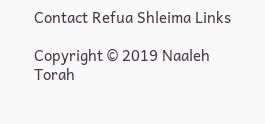Contact Refua Shleima Links

Copyright © 2019 Naaleh Torah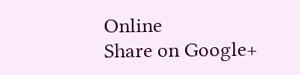Online
Share on Google+